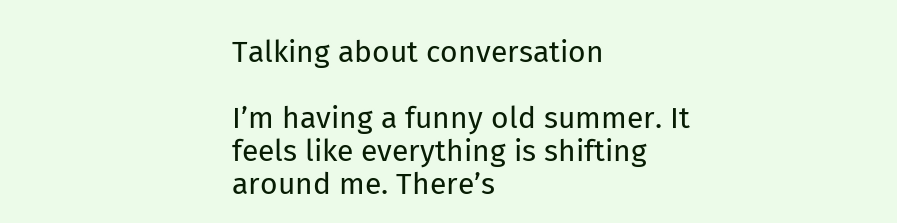Talking about conversation

I’m having a funny old summer. It feels like everything is shifting around me. There’s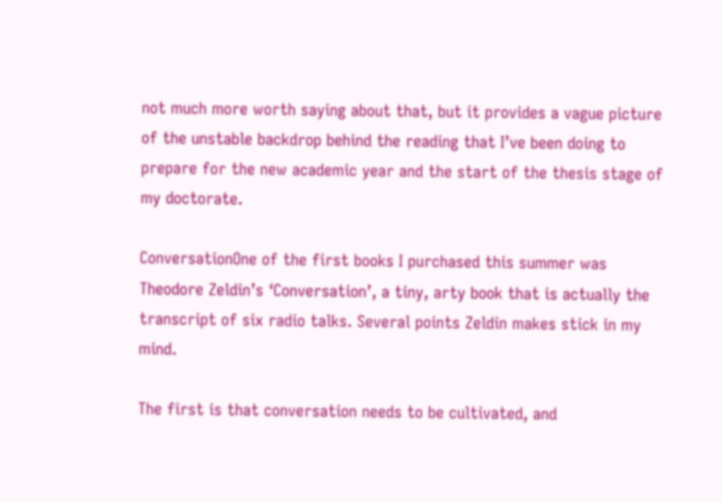not much more worth saying about that, but it provides a vague picture of the unstable backdrop behind the reading that I’ve been doing to prepare for the new academic year and the start of the thesis stage of my doctorate.

ConversationOne of the first books I purchased this summer was Theodore Zeldin’s ‘Conversation’, a tiny, arty book that is actually the transcript of six radio talks. Several points Zeldin makes stick in my mind.

The first is that conversation needs to be cultivated, and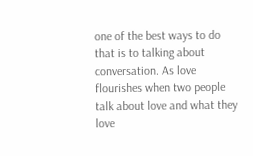one of the best ways to do that is to talking about conversation. As love flourishes when two people talk about love and what they love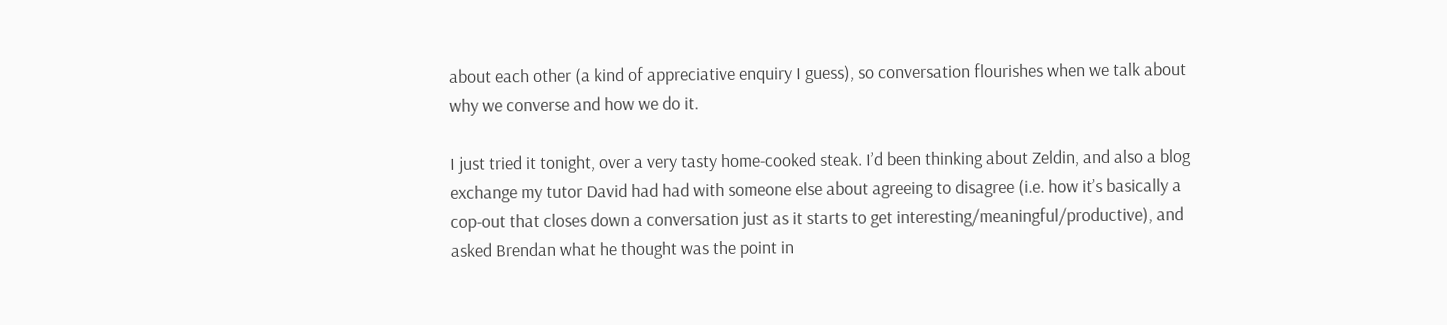about each other (a kind of appreciative enquiry I guess), so conversation flourishes when we talk about why we converse and how we do it.

I just tried it tonight, over a very tasty home-cooked steak. I’d been thinking about Zeldin, and also a blog exchange my tutor David had had with someone else about agreeing to disagree (i.e. how it’s basically a cop-out that closes down a conversation just as it starts to get interesting/meaningful/productive), and asked Brendan what he thought was the point in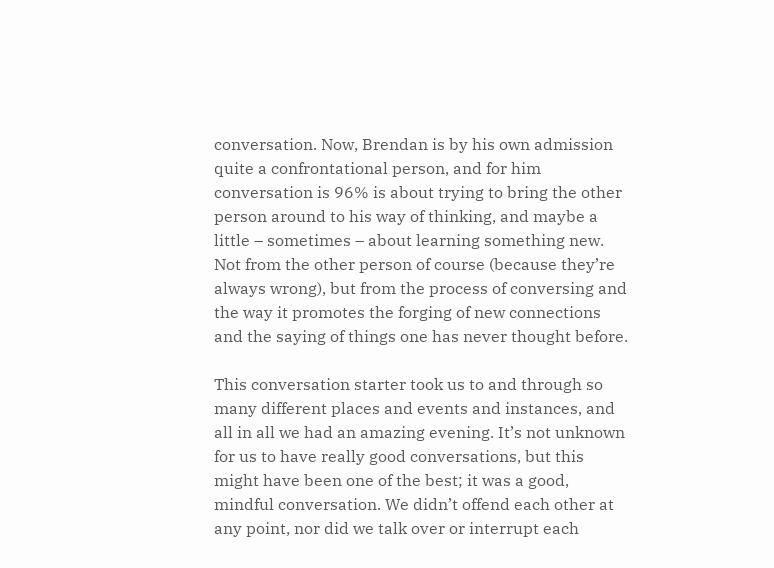conversation. Now, Brendan is by his own admission quite a confrontational person, and for him conversation is 96% is about trying to bring the other person around to his way of thinking, and maybe a little – sometimes – about learning something new. Not from the other person of course (because they’re always wrong), but from the process of conversing and the way it promotes the forging of new connections and the saying of things one has never thought before.

This conversation starter took us to and through so many different places and events and instances, and all in all we had an amazing evening. It’s not unknown for us to have really good conversations, but this might have been one of the best; it was a good, mindful conversation. We didn’t offend each other at any point, nor did we talk over or interrupt each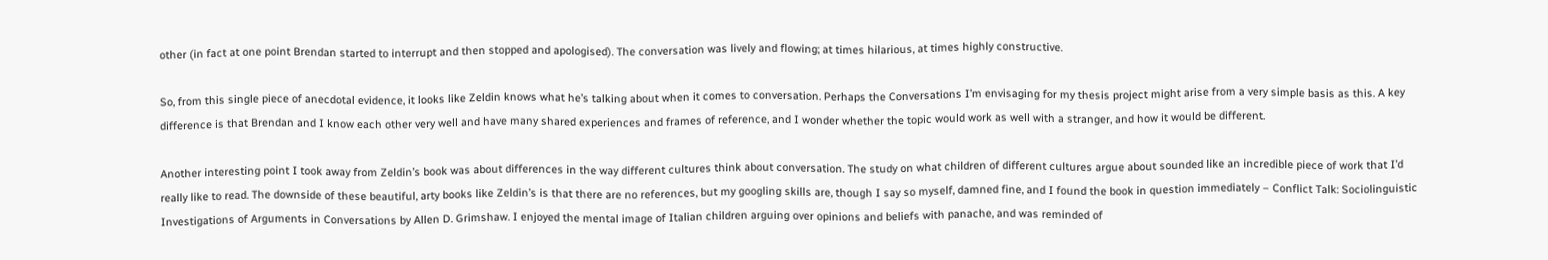other (in fact at one point Brendan started to interrupt and then stopped and apologised). The conversation was lively and flowing; at times hilarious, at times highly constructive.

So, from this single piece of anecdotal evidence, it looks like Zeldin knows what he’s talking about when it comes to conversation. Perhaps the Conversations I’m envisaging for my thesis project might arise from a very simple basis as this. A key difference is that Brendan and I know each other very well and have many shared experiences and frames of reference, and I wonder whether the topic would work as well with a stranger, and how it would be different.

Another interesting point I took away from Zeldin’s book was about differences in the way different cultures think about conversation. The study on what children of different cultures argue about sounded like an incredible piece of work that I’d really like to read. The downside of these beautiful, arty books like Zeldin’s is that there are no references, but my googling skills are, though I say so myself, damned fine, and I found the book in question immediately – Conflict Talk: Sociolinguistic Investigations of Arguments in Conversations by Allen D. Grimshaw. I enjoyed the mental image of Italian children arguing over opinions and beliefs with panache, and was reminded of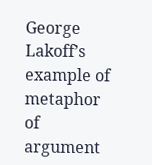George Lakoff’s example of metaphor of argument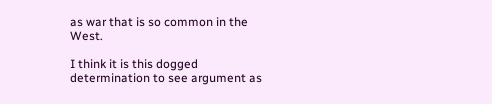as war that is so common in the West.

I think it is this dogged determination to see argument as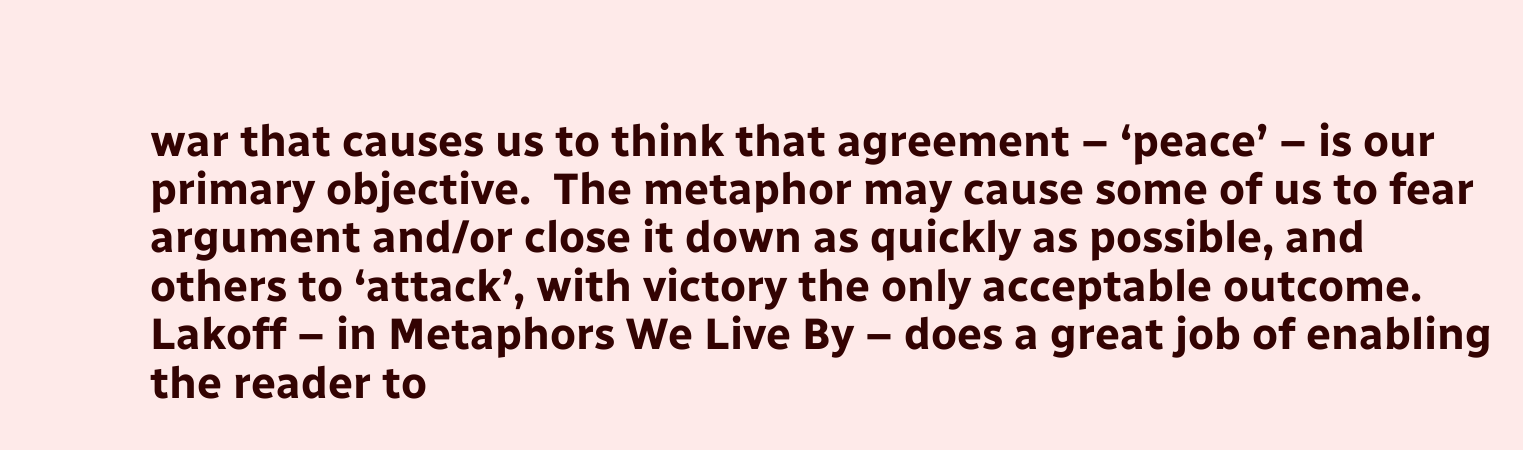war that causes us to think that agreement – ‘peace’ – is our primary objective.  The metaphor may cause some of us to fear argument and/or close it down as quickly as possible, and others to ‘attack’, with victory the only acceptable outcome. Lakoff – in Metaphors We Live By – does a great job of enabling the reader to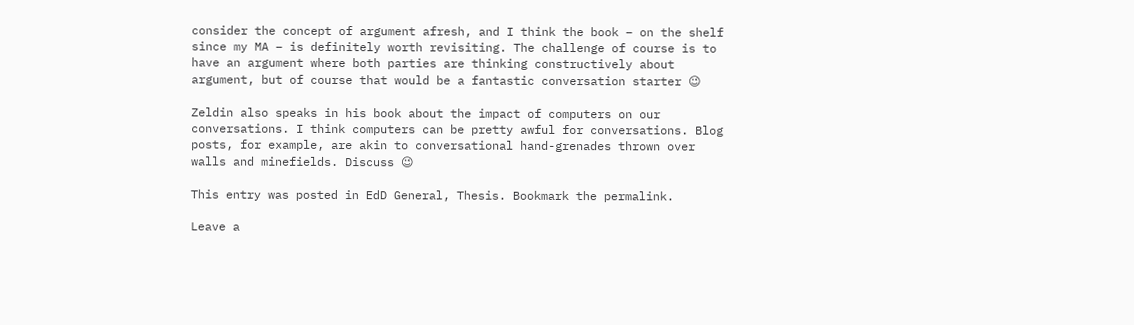consider the concept of argument afresh, and I think the book – on the shelf since my MA – is definitely worth revisiting. The challenge of course is to have an argument where both parties are thinking constructively about argument, but of course that would be a fantastic conversation starter 😉

Zeldin also speaks in his book about the impact of computers on our conversations. I think computers can be pretty awful for conversations. Blog posts, for example, are akin to conversational hand-grenades thrown over walls and minefields. Discuss 😉

This entry was posted in EdD General, Thesis. Bookmark the permalink.

Leave a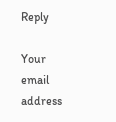Reply

Your email address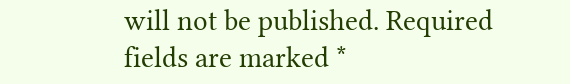will not be published. Required fields are marked *